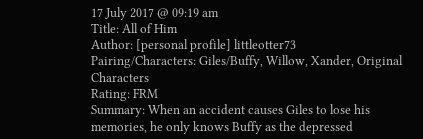17 July 2017 @ 09:19 am
Title: All of Him
Author: [personal profile] littleotter73
Pairing/Characters: Giles/Buffy, Willow, Xander, Original Characters
Rating: FRM
Summary: When an accident causes Giles to lose his memories, he only knows Buffy as the depressed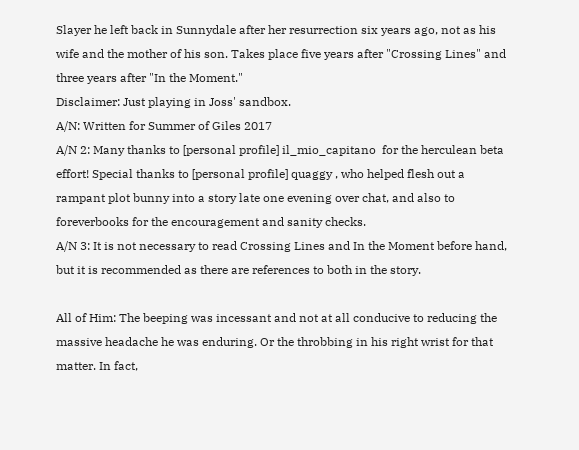Slayer he left back in Sunnydale after her resurrection six years ago, not as his wife and the mother of his son. Takes place five years after "Crossing Lines" and three years after "In the Moment."
Disclaimer: Just playing in Joss' sandbox.
A/N: Written for Summer of Giles 2017
A/N 2: Many thanks to [personal profile] il_mio_capitano  for the herculean beta effort! Special thanks to [personal profile] quaggy , who helped flesh out a rampant plot bunny into a story late one evening over chat, and also to foreverbooks for the encouragement and sanity checks.
A/N 3: It is not necessary to read Crossing Lines and In the Moment before hand, but it is recommended as there are references to both in the story.

All of Him: The beeping was incessant and not at all conducive to reducing the massive headache he was enduring. Or the throbbing in his right wrist for that matter. In fact,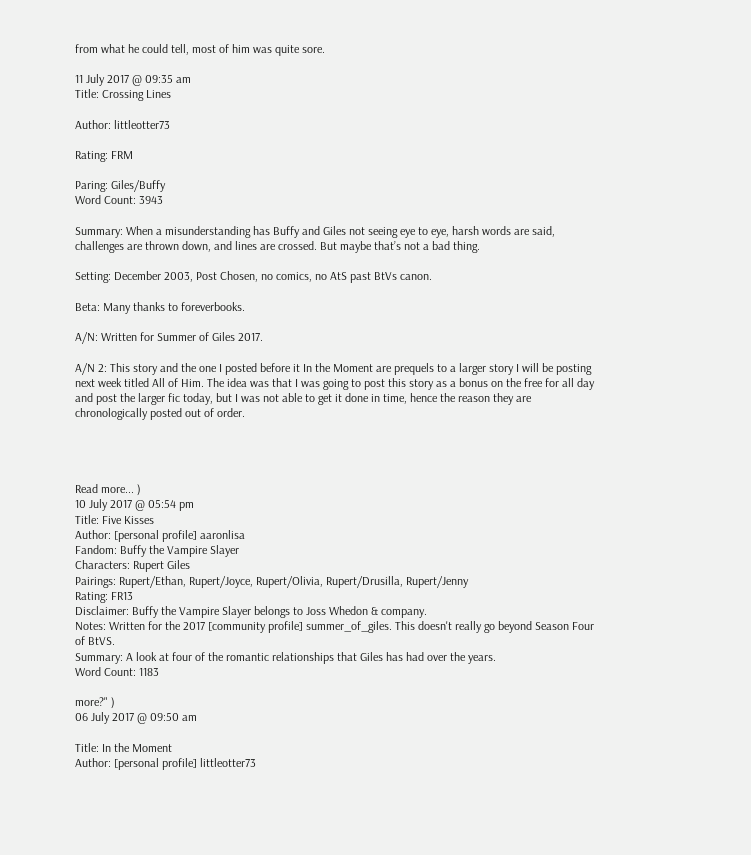from what he could tell, most of him was quite sore.

11 July 2017 @ 09:35 am
Title: Crossing Lines

Author: littleotter73

Rating: FRM

Paring: Giles/Buffy
Word Count: 3943

Summary: When a misunderstanding has Buffy and Giles not seeing eye to eye, harsh words are said, challenges are thrown down, and lines are crossed. But maybe that’s not a bad thing.

Setting: December 2003, Post Chosen, no comics, no AtS past BtVs canon.

Beta: Many thanks to foreverbooks.

A/N: Written for Summer of Giles 2017.

A/N 2: This story and the one I posted before it In the Moment are prequels to a larger story I will be posting next week titled All of Him. The idea was that I was going to post this story as a bonus on the free for all day and post the larger fic today, but I was not able to get it done in time, hence the reason they are chronologically posted out of order.




Read more... )
10 July 2017 @ 05:54 pm
Title: Five Kisses
Author: [personal profile] aaronlisa
Fandom: Buffy the Vampire Slayer
Characters: Rupert Giles
Pairings: Rupert/Ethan, Rupert/Joyce, Rupert/Olivia, Rupert/Drusilla, Rupert/Jenny
Rating: FR13
Disclaimer: Buffy the Vampire Slayer belongs to Joss Whedon & company.
Notes: Written for the 2017 [community profile] summer_of_giles. This doesn't really go beyond Season Four of BtVS.
Summary: A look at four of the romantic relationships that Giles has had over the years.
Word Count: 1183

more?" )
06 July 2017 @ 09:50 am

Title: In the Moment
Author: [personal profile] littleotter73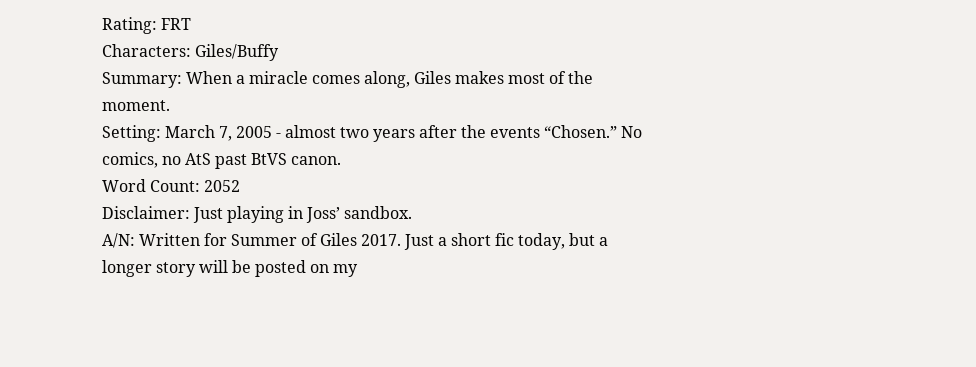Rating: FRT
Characters: Giles/Buffy
Summary: When a miracle comes along, Giles makes most of the moment.
Setting: March 7, 2005 - almost two years after the events “Chosen.” No comics, no AtS past BtVS canon.
Word Count: 2052
Disclaimer: Just playing in Joss’ sandbox.
A/N: Written for Summer of Giles 2017. Just a short fic today, but a longer story will be posted on my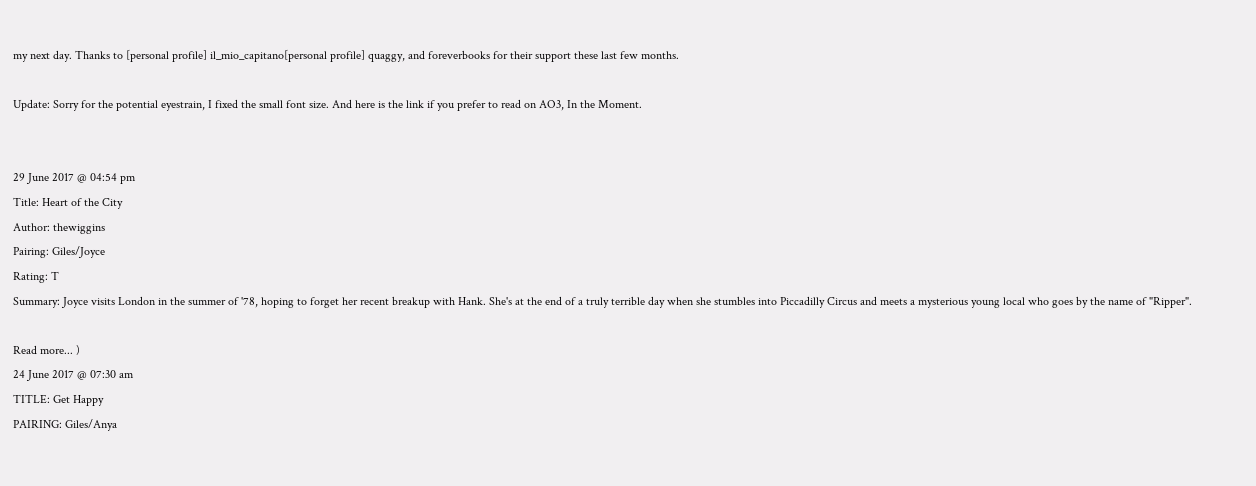my next day. Thanks to [personal profile] il_mio_capitano[personal profile] quaggy, and foreverbooks for their support these last few months.

Update: Sorry for the potential eyestrain, I fixed the small font size. And here is the link if you prefer to read on AO3, In the Moment.


29 June 2017 @ 04:54 pm
Title: Heart of the City
Author: thewiggins
Pairing: Giles/Joyce
Rating: T
Summary: Joyce visits London in the summer of '78, hoping to forget her recent breakup with Hank. She's at the end of a truly terrible day when she stumbles into Piccadilly Circus and meets a mysterious young local who goes by the name of "Ripper".

Read more... )
24 June 2017 @ 07:30 am
TITLE: Get Happy
PAIRING: Giles/Anya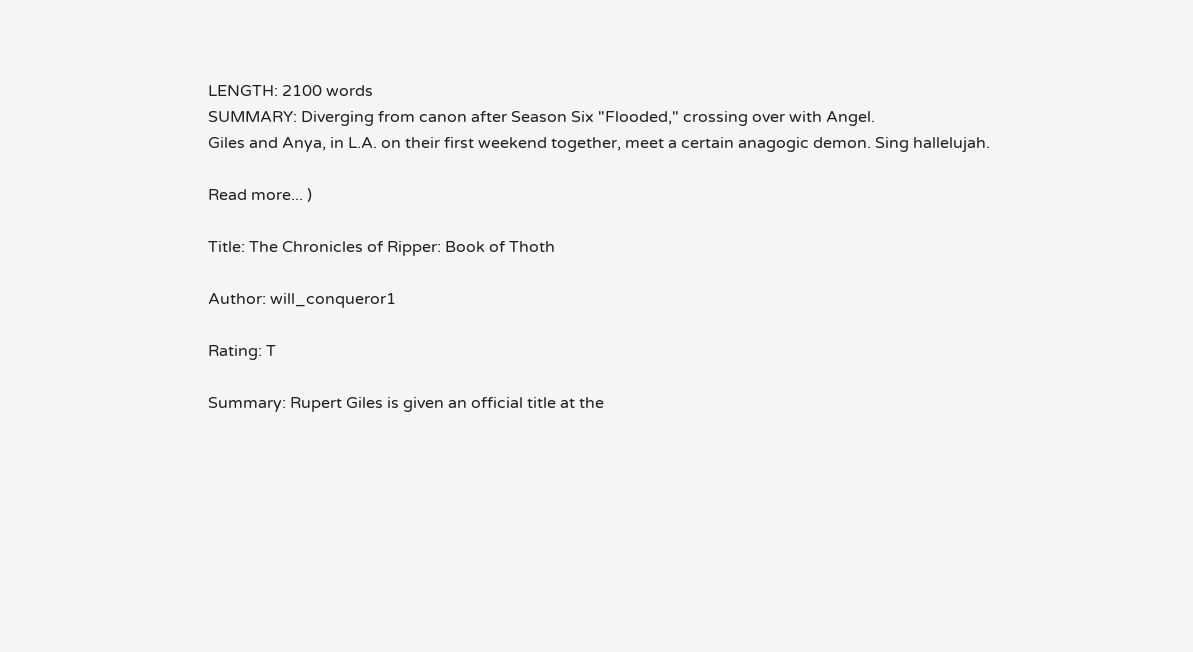LENGTH: 2100 words
SUMMARY: Diverging from canon after Season Six "Flooded," crossing over with Angel.
Giles and Anya, in L.A. on their first weekend together, meet a certain anagogic demon. Sing hallelujah.

Read more... )

Title: The Chronicles of Ripper: Book of Thoth

Author: will_conqueror1

Rating: T

Summary: Rupert Giles is given an official title at the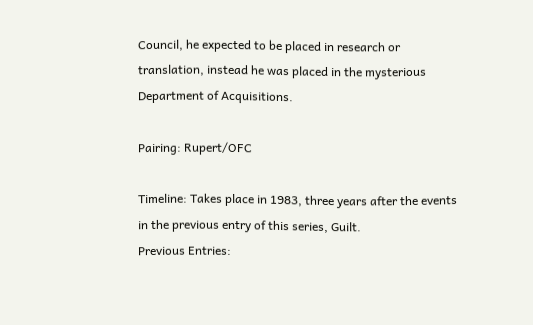Council, he expected to be placed in research or translation, instead he was placed in the mysterious Department of Acquisitions.

Pairing: Rupert/OFC

Timeline: Takes place in 1983, three years after the events in the previous entry of this series, Guilt.
Previous Entries: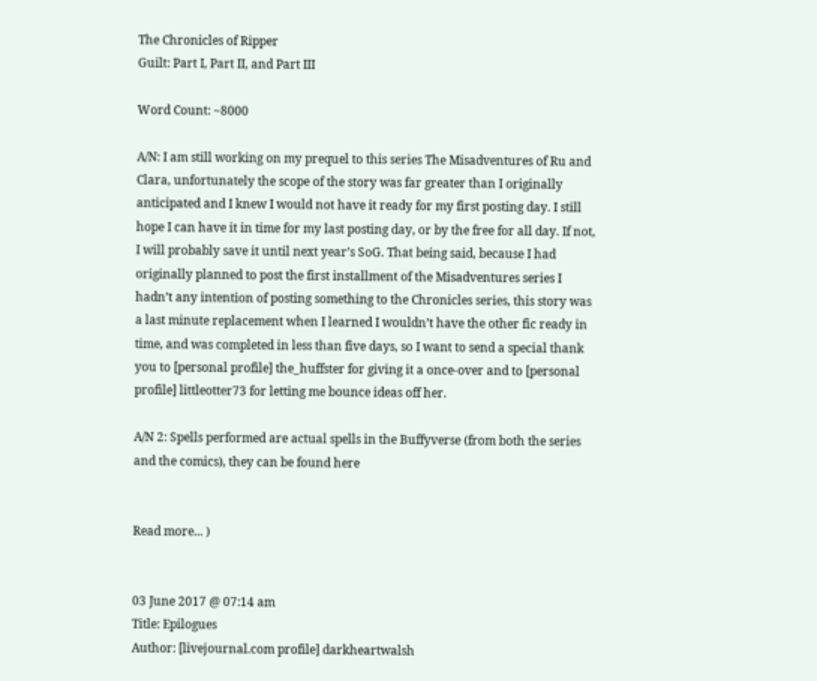The Chronicles of Ripper
Guilt: Part I, Part II, and Part III

Word Count: ~8000

A/N: I am still working on my prequel to this series The Misadventures of Ru and Clara, unfortunately the scope of the story was far greater than I originally anticipated and I knew I would not have it ready for my first posting day. I still hope I can have it in time for my last posting day, or by the free for all day. If not, I will probably save it until next year’s SoG. That being said, because I had originally planned to post the first installment of the Misadventures series I hadn’t any intention of posting something to the Chronicles series, this story was a last minute replacement when I learned I wouldn’t have the other fic ready in time, and was completed in less than five days, so I want to send a special thank you to [personal profile] the_huffster for giving it a once-over and to [personal profile] littleotter73 for letting me bounce ideas off her.

A/N 2: Spells performed are actual spells in the Buffyverse (from both the series and the comics), they can be found here


Read more... )


03 June 2017 @ 07:14 am
Title: Epilogues
Author: [livejournal.com profile] darkheartwalsh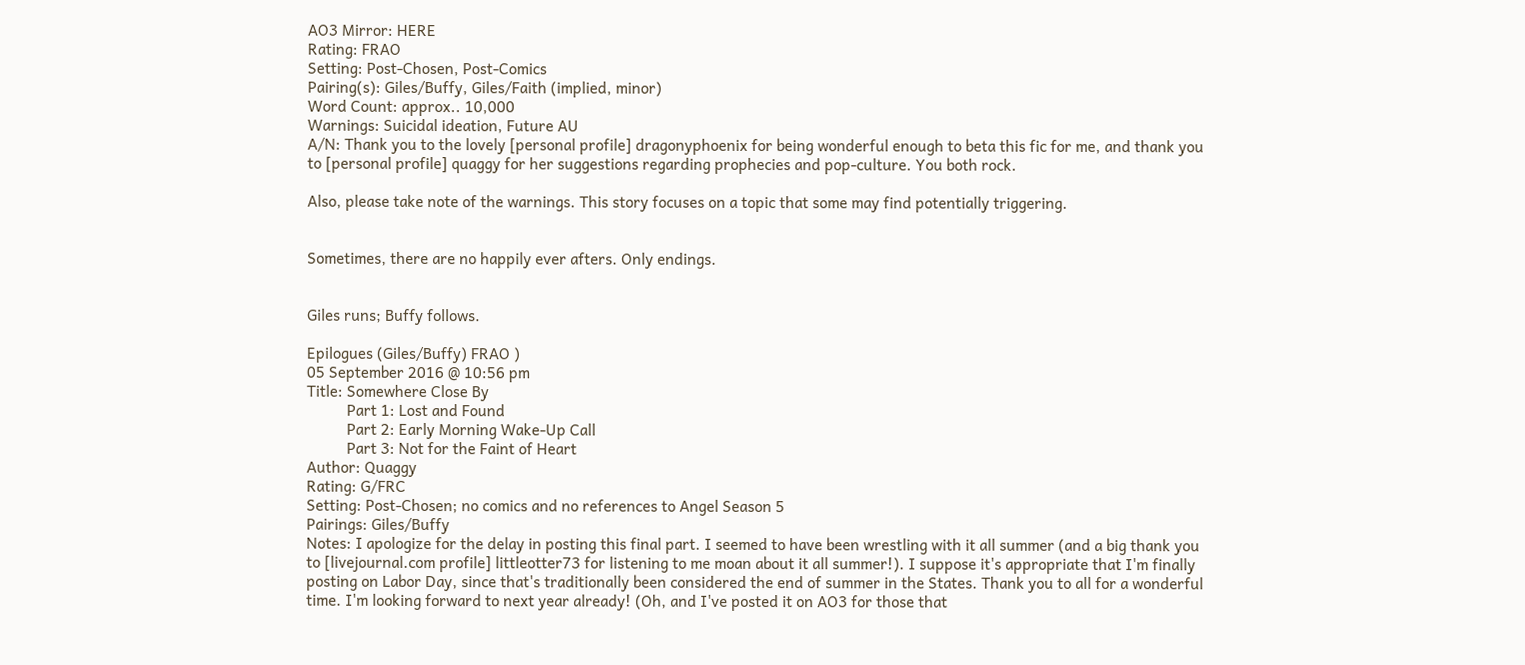AO3 Mirror: HERE
Rating: FRAO
Setting: Post-Chosen, Post-Comics
Pairing(s): Giles/Buffy, Giles/Faith (implied, minor)
Word Count: approx.. 10,000
Warnings: Suicidal ideation, Future AU
A/N: Thank you to the lovely [personal profile] dragonyphoenix for being wonderful enough to beta this fic for me, and thank you to [personal profile] quaggy for her suggestions regarding prophecies and pop-culture. You both rock.

Also, please take note of the warnings. This story focuses on a topic that some may find potentially triggering.


Sometimes, there are no happily ever afters. Only endings.


Giles runs; Buffy follows.

Epilogues (Giles/Buffy) FRAO )
05 September 2016 @ 10:56 pm
Title: Somewhere Close By
          Part 1: Lost and Found
          Part 2: Early Morning Wake-Up Call
          Part 3: Not for the Faint of Heart
Author: Quaggy
Rating: G/FRC
Setting: Post-Chosen; no comics and no references to Angel Season 5
Pairings: Giles/Buffy
Notes: I apologize for the delay in posting this final part. I seemed to have been wrestling with it all summer (and a big thank you to [livejournal.com profile] littleotter73 for listening to me moan about it all summer!). I suppose it's appropriate that I'm finally posting on Labor Day, since that's traditionally been considered the end of summer in the States. Thank you to all for a wonderful time. I'm looking forward to next year already! (Oh, and I've posted it on AO3 for those that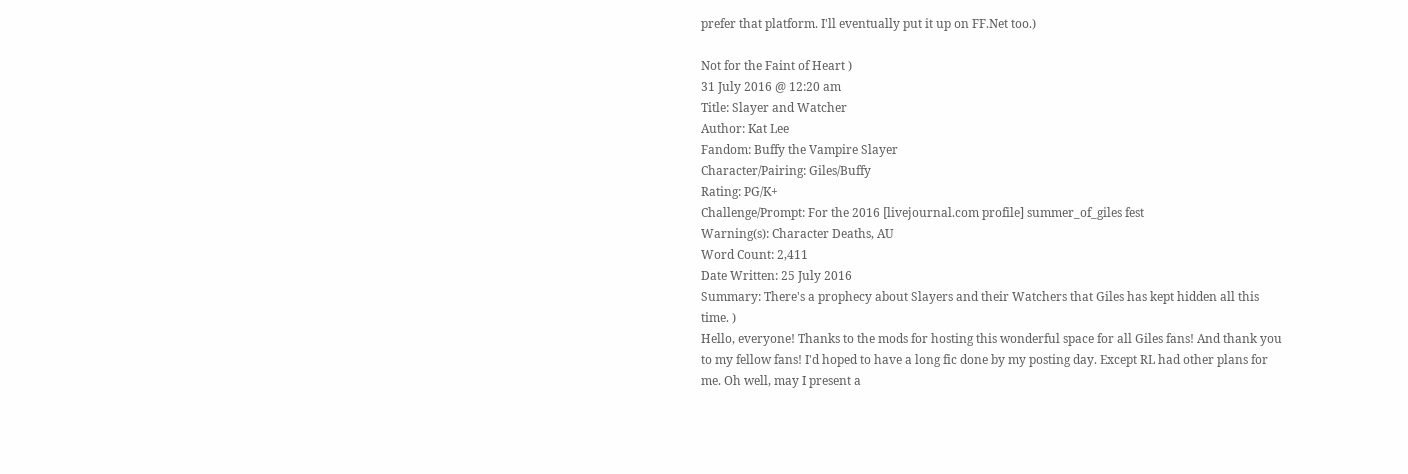prefer that platform. I'll eventually put it up on FF.Net too.)

Not for the Faint of Heart )
31 July 2016 @ 12:20 am
Title: Slayer and Watcher
Author: Kat Lee
Fandom: Buffy the Vampire Slayer
Character/Pairing: Giles/Buffy
Rating: PG/K+
Challenge/Prompt: For the 2016 [livejournal.com profile] summer_of_giles fest
Warning(s): Character Deaths, AU
Word Count: 2,411
Date Written: 25 July 2016
Summary: There's a prophecy about Slayers and their Watchers that Giles has kept hidden all this time. )
Hello, everyone! Thanks to the mods for hosting this wonderful space for all Giles fans! And thank you to my fellow fans! I'd hoped to have a long fic done by my posting day. Except RL had other plans for me. Oh well, may I present a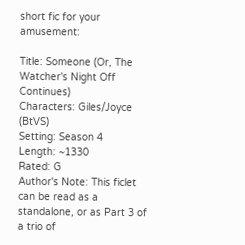short fic for your amusement:

Title: Someone (Or, The Watcher's Night Off Continues)
Characters: Giles/Joyce (BtVS)
Setting: Season 4
Length: ~1330
Rated: G
Author's Note: This ficlet can be read as a standalone, or as Part 3 of a trio of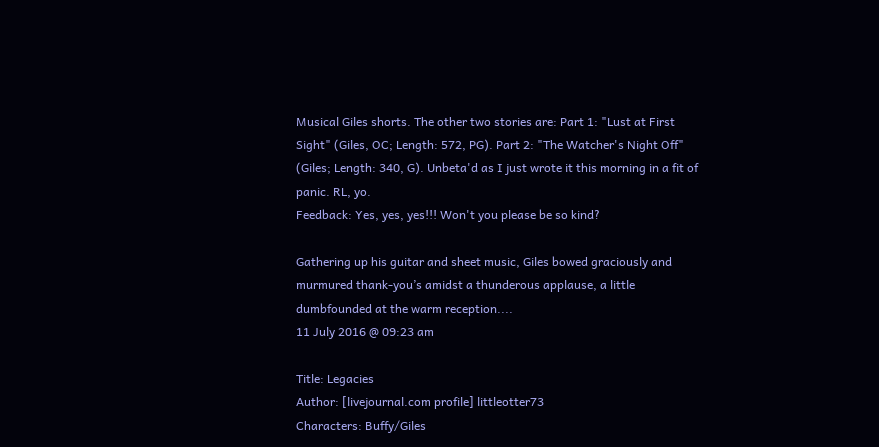Musical Giles shorts. The other two stories are: Part 1: "Lust at First Sight" (Giles, OC; Length: 572, PG). Part 2: "The Watcher's Night Off" (Giles; Length: 340, G). Unbeta'd as I just wrote it this morning in a fit of panic. RL, yo.
Feedback: Yes, yes, yes!!! Won't you please be so kind?

Gathering up his guitar and sheet music, Giles bowed graciously and murmured thank-you’s amidst a thunderous applause, a little dumbfounded at the warm reception....
11 July 2016 @ 09:23 am

Title: Legacies
Author: [livejournal.com profile] littleotter73
Characters: Buffy/Giles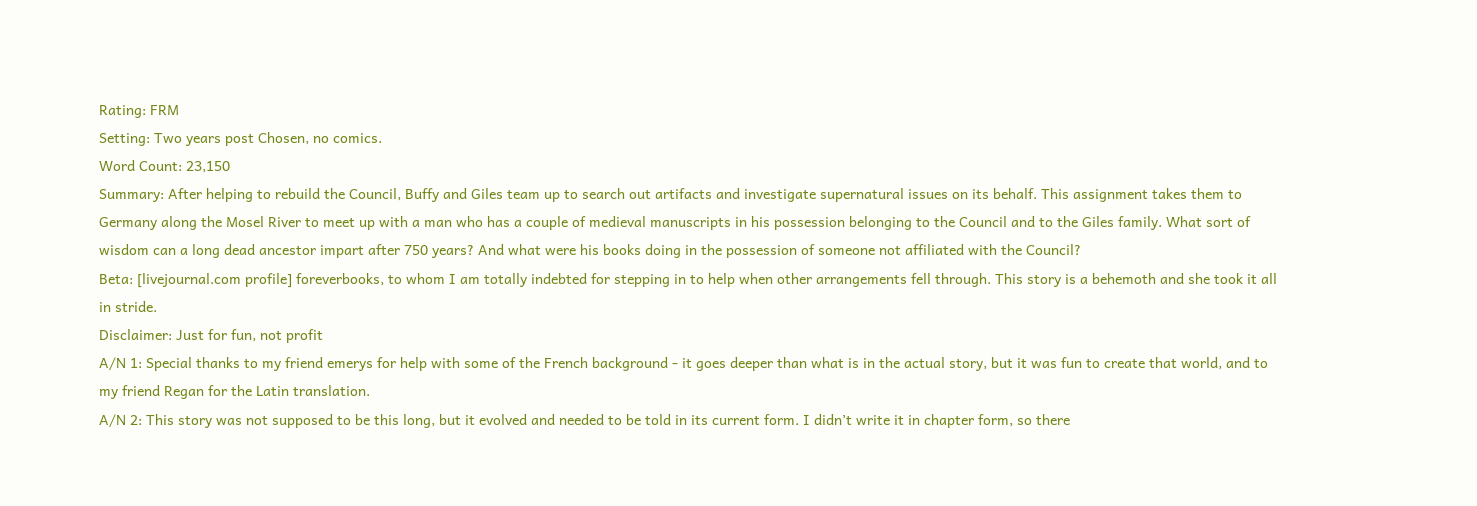Rating: FRM
Setting: Two years post Chosen, no comics.
Word Count: 23,150
Summary: After helping to rebuild the Council, Buffy and Giles team up to search out artifacts and investigate supernatural issues on its behalf. This assignment takes them to Germany along the Mosel River to meet up with a man who has a couple of medieval manuscripts in his possession belonging to the Council and to the Giles family. What sort of wisdom can a long dead ancestor impart after 750 years? And what were his books doing in the possession of someone not affiliated with the Council?
Beta: [livejournal.com profile] foreverbooks, to whom I am totally indebted for stepping in to help when other arrangements fell through. This story is a behemoth and she took it all in stride.
Disclaimer: Just for fun, not profit
A/N 1: Special thanks to my friend emerys for help with some of the French background - it goes deeper than what is in the actual story, but it was fun to create that world, and to my friend Regan for the Latin translation.
A/N 2: This story was not supposed to be this long, but it evolved and needed to be told in its current form. I didn’t write it in chapter form, so there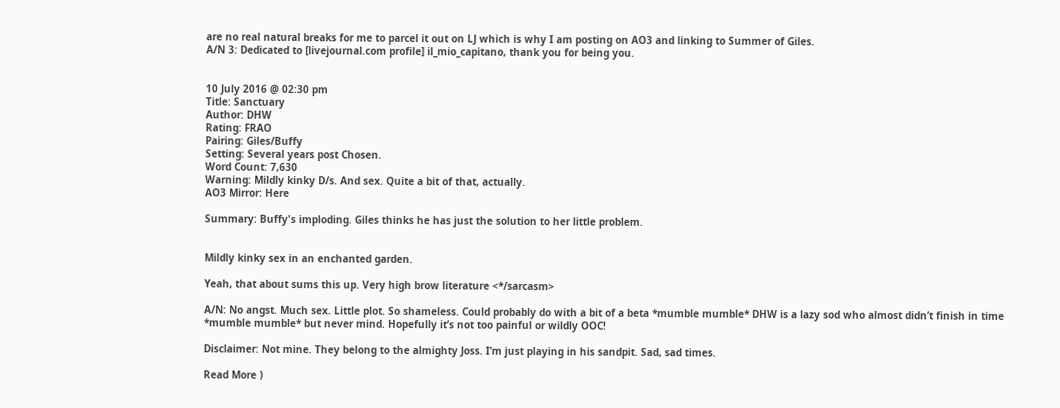are no real natural breaks for me to parcel it out on LJ which is why I am posting on AO3 and linking to Summer of Giles.
A/N 3: Dedicated to [livejournal.com profile] il_mio_capitano, thank you for being you.


10 July 2016 @ 02:30 pm
Title: Sanctuary
Author: DHW
Rating: FRAO
Pairing: Giles/Buffy
Setting: Several years post Chosen.
Word Count: 7,630
Warning: Mildly kinky D/s. And sex. Quite a bit of that, actually.
AO3 Mirror: Here

Summary: Buffy's imploding. Giles thinks he has just the solution to her little problem.


Mildly kinky sex in an enchanted garden.

Yeah, that about sums this up. Very high brow literature <*/sarcasm>

A/N: No angst. Much sex. Little plot. So shameless. Could probably do with a bit of a beta *mumble mumble* DHW is a lazy sod who almost didn’t finish in time *mumble mumble* but never mind. Hopefully it’s not too painful or wildly OOC!

Disclaimer: Not mine. They belong to the almighty Joss. I’m just playing in his sandpit. Sad, sad times.

Read More )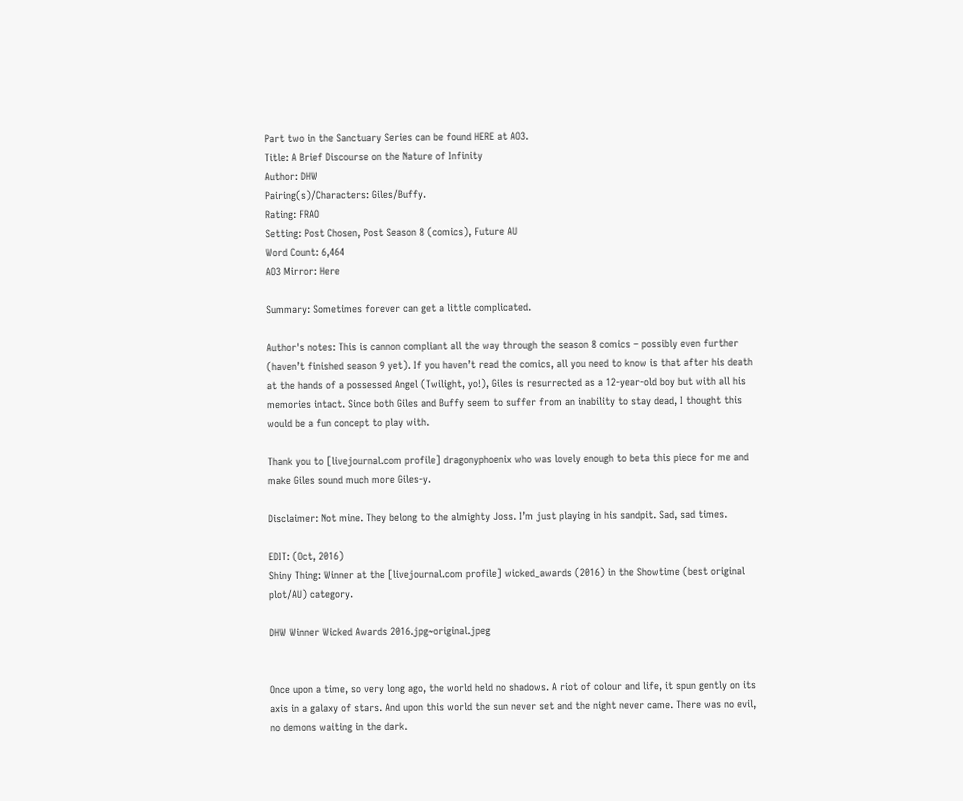Part two in the Sanctuary Series can be found HERE at AO3.
Title: A Brief Discourse on the Nature of Infinity
Author: DHW
Pairing(s)/Characters: Giles/Buffy.
Rating: FRAO
Setting: Post Chosen, Post Season 8 (comics), Future AU
Word Count: 6,464
AO3 Mirror: Here

Summary: Sometimes forever can get a little complicated.

Author's notes: This is cannon compliant all the way through the season 8 comics – possibly even further (haven’t finished season 9 yet). If you haven’t read the comics, all you need to know is that after his death at the hands of a possessed Angel (Twilight, yo!), Giles is resurrected as a 12-year-old boy but with all his memories intact. Since both Giles and Buffy seem to suffer from an inability to stay dead, I thought this would be a fun concept to play with.

Thank you to [livejournal.com profile] dragonyphoenix who was lovely enough to beta this piece for me and make Giles sound much more Giles-y.

Disclaimer: Not mine. They belong to the almighty Joss. I’m just playing in his sandpit. Sad, sad times.

EDIT: (Oct, 2016)
Shiny Thing: Winner at the [livejournal.com profile] wicked_awards (2016) in the Showtime (best original plot/AU) category.

DHW Winner Wicked Awards 2016.jpg~original.jpeg


Once upon a time, so very long ago, the world held no shadows. A riot of colour and life, it spun gently on its axis in a galaxy of stars. And upon this world the sun never set and the night never came. There was no evil, no demons waiting in the dark.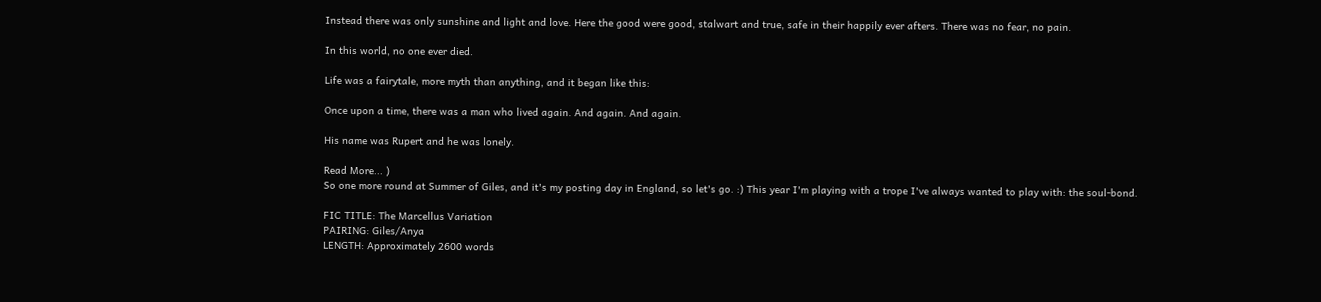Instead there was only sunshine and light and love. Here the good were good, stalwart and true, safe in their happily ever afters. There was no fear, no pain.

In this world, no one ever died.

Life was a fairytale, more myth than anything, and it began like this:

Once upon a time, there was a man who lived again. And again. And again.

His name was Rupert and he was lonely.

Read More... )
So one more round at Summer of Giles, and it's my posting day in England, so let's go. :) This year I'm playing with a trope I've always wanted to play with: the soul-bond.

FIC TITLE: The Marcellus Variation
PAIRING: Giles/Anya
LENGTH: Approximately 2600 words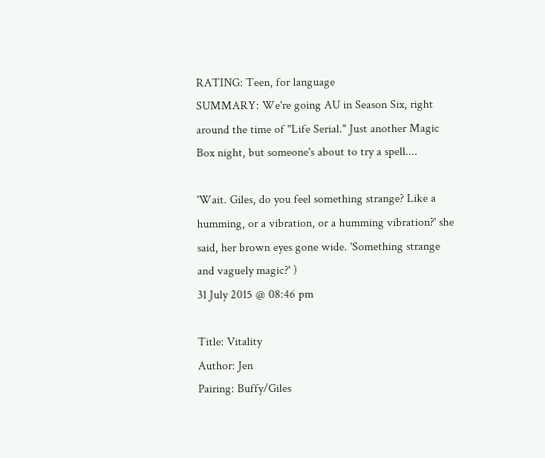RATING: Teen, for language
SUMMARY: We're going AU in Season Six, right around the time of "Life Serial." Just another Magic Box night, but someone's about to try a spell....

'Wait. Giles, do you feel something strange? Like a humming, or a vibration, or a humming vibration?' she said, her brown eyes gone wide. 'Something strange and vaguely magic?' )
31 July 2015 @ 08:46 pm

Title: Vitality
Author: Jen
Pairing: Buffy/Giles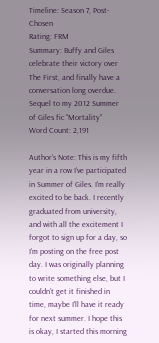Timeline: Season 7, Post-Chosen
Rating: FRM
Summary: Buffy and Giles celebrate their victory over The First, and finally have a conversation long overdue. Sequel to my 2012 Summer of Giles fic “Mortality”
Word Count: 2,191

Author’s Note: This is my fifth year in a row I’ve participated in Summer of Giles. I’m really excited to be back. I recently graduated from university, and with all the excitement I forgot to sign up for a day, so I’m posting on the free post day. I was originally planning to write something else, but I couldn’t get it finished in time, maybe I'll have it ready for next summer. I hope this is okay, I started this morning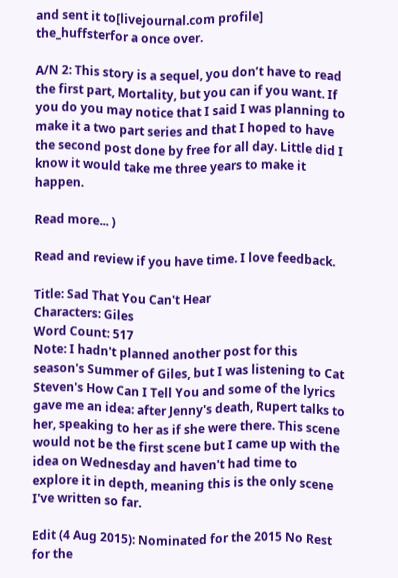and sent it to[livejournal.com profile] the_huffsterfor a once over.

A/N 2: This story is a sequel, you don’t have to read the first part, Mortality, but you can if you want. If you do you may notice that I said I was planning to make it a two part series and that I hoped to have the second post done by free for all day. Little did I know it would take me three years to make it happen.

Read more... )

Read and review if you have time. I love feedback.

Title: Sad That You Can't Hear
Characters: Giles
Word Count: 517
Note: I hadn't planned another post for this season's Summer of Giles, but I was listening to Cat Steven's How Can I Tell You and some of the lyrics gave me an idea: after Jenny's death, Rupert talks to her, speaking to her as if she were there. This scene would not be the first scene but I came up with the idea on Wednesday and haven't had time to explore it in depth, meaning this is the only scene I've written so far.

Edit (4 Aug 2015): Nominated for the 2015 No Rest for the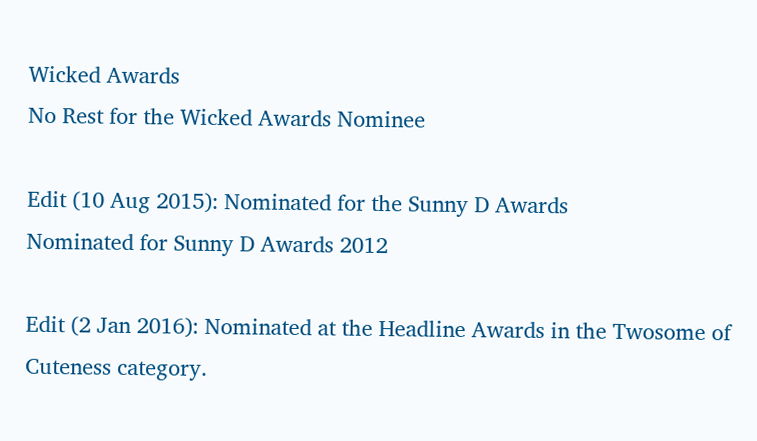Wicked Awards
No Rest for the Wicked Awards Nominee

Edit (10 Aug 2015): Nominated for the Sunny D Awards
Nominated for Sunny D Awards 2012

Edit (2 Jan 2016): Nominated at the Headline Awards in the Twosome of Cuteness category.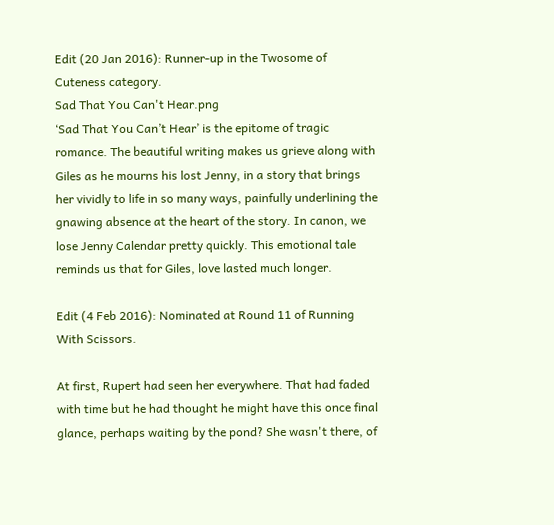Edit (20 Jan 2016): Runner-up in the Twosome of Cuteness category.
Sad That You Can't Hear.png
‘Sad That You Can’t Hear’ is the epitome of tragic romance. The beautiful writing makes us grieve along with Giles as he mourns his lost Jenny, in a story that brings her vividly to life in so many ways, painfully underlining the gnawing absence at the heart of the story. In canon, we lose Jenny Calendar pretty quickly. This emotional tale reminds us that for Giles, love lasted much longer.

Edit (4 Feb 2016): Nominated at Round 11 of Running With Scissors.

At first, Rupert had seen her everywhere. That had faded with time but he had thought he might have this once final glance, perhaps waiting by the pond? She wasn't there, of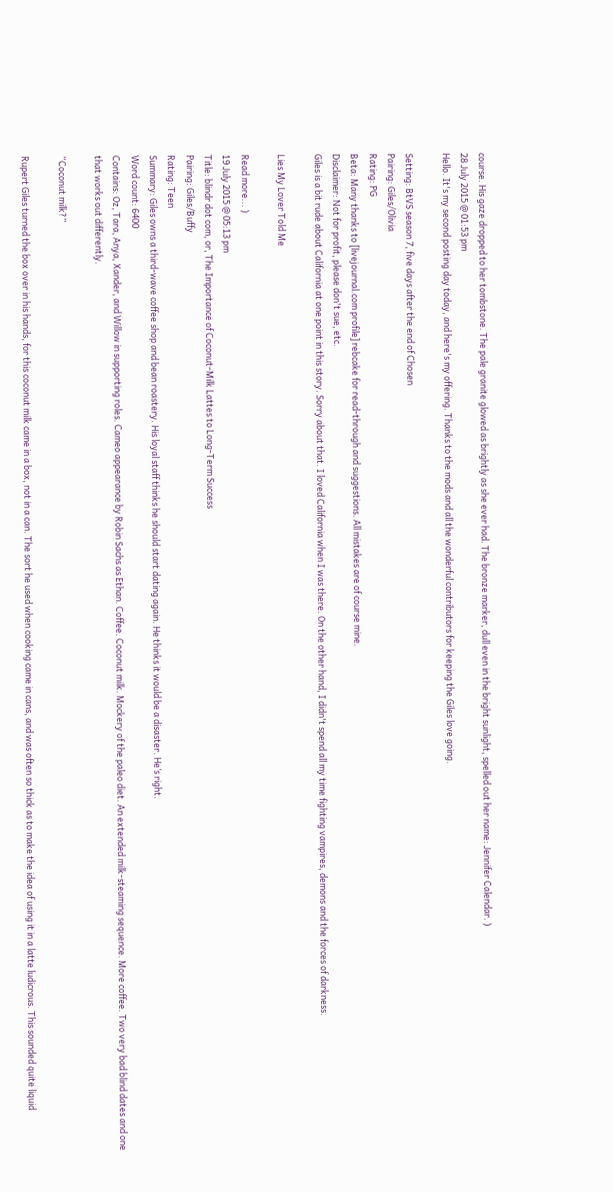course. His gaze dropped to her tombstone. The pale granite glowed as brightly as she ever had. The bronze marker, dull even in the bright sunlight, spelled out her name: Jennifer Calendar. )
28 July 2015 @ 01:53 pm
Hello. It's my second posting day today, and here's my offering. Thanks to the mods and all the wonderful contributors for keeping the Giles love going.

Setting: BtVS season 7, five days after the end of Chosen
Pairing: Giles/Olivia
Rating: PG
Beta: Many thanks to [livejournal.com profile] rebcake for read-through and suggestions. All mistakes are of course mine.
Disclaimer: Not for profit, please don't sue, etc.
Giles is a bit rude about California at one point in this story. Sorry about that. I loved California when I was there. On the other hand, I didn't spend all my time fighting vampires, demons and the forces of darkness.

Lies My Lover Told Me

Read more... )
19 July 2015 @ 05:13 pm
Title: blindr dot com, or, The Importance of Coconut-Milk Lattes to Long-Term Success
Pairing: Giles/Buffy
Rating: Teen
Summary: Giles owns a third-wave coffee shop and bean roastery. His loyal staff thinks he should start dating again. He thinks it would be a disaster. He’s right.
Word count: 6400
Contains: Oz, Tara, Anya, Xander, and Willow in supporting roles. Cameo appearance by Robin Sachs as Ethan. Coffee. Coconut milk. Mockery of the paleo diet. An extended milk-steaming sequence. More coffee. Two very bad blind dates and one that works out differently.

“Coconut milk?”

Rupert Giles turned the box over in his hands, for this coconut milk came in a box, not in a can. The sort he used when cooking came in cans, and was often so thick as to make the idea of using it in a latte ludicrous. This sounded quite liquid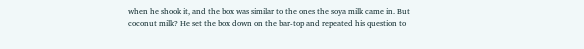when he shook it, and the box was similar to the ones the soya milk came in. But coconut milk? He set the box down on the bar-top and repeated his question to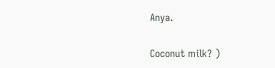Anya.

Coconut milk? )